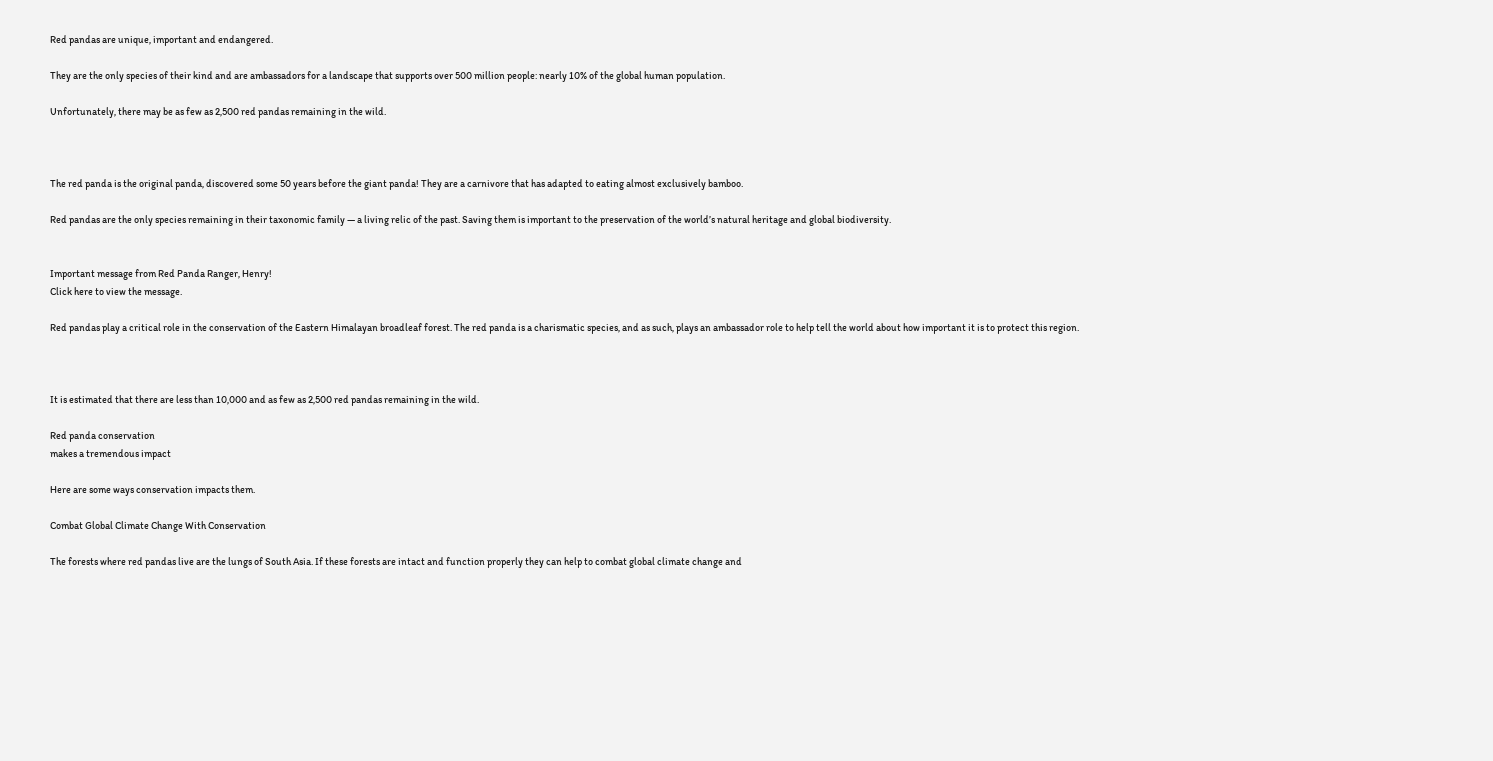Red pandas are unique, important and endangered.

They are the only species of their kind and are ambassadors for a landscape that supports over 500 million people: nearly 10% of the global human population.

Unfortunately, there may be as few as 2,500 red pandas remaining in the wild.



The red panda is the original panda, discovered some 50 years before the giant panda! They are a carnivore that has adapted to eating almost exclusively bamboo.

Red pandas are the only species remaining in their taxonomic family — a living relic of the past. Saving them is important to the preservation of the world’s natural heritage and global biodiversity.


Important message from Red Panda Ranger, Henry!
Click here to view the message.

Red pandas play a critical role in the conservation of the Eastern Himalayan broadleaf forest. The red panda is a charismatic species, and as such, plays an ambassador role to help tell the world about how important it is to protect this region.



It is estimated that there are less than 10,000 and as few as 2,500 red pandas remaining in the wild.

Red panda conservation
makes a tremendous impact

Here are some ways conservation impacts them.

Combat Global Climate Change With Conservation

The forests where red pandas live are the lungs of South Asia. If these forests are intact and function properly they can help to combat global climate change and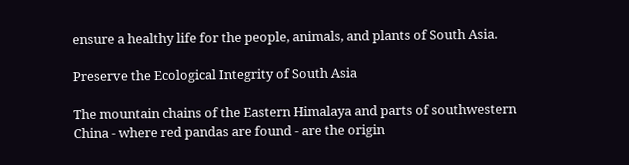ensure a healthy life for the people, animals, and plants of South Asia.

Preserve the Ecological Integrity of South Asia

The mountain chains of the Eastern Himalaya and parts of southwestern China - where red pandas are found - are the origin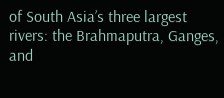of South Asia’s three largest rivers: the Brahmaputra, Ganges, and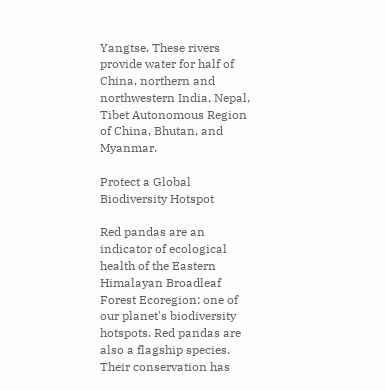Yangtse. These rivers provide water for half of China, northern and northwestern India, Nepal, Tibet Autonomous Region of China, Bhutan, and Myanmar.

Protect a Global Biodiversity Hotspot

Red pandas are an indicator of ecological health of the Eastern Himalayan Broadleaf Forest Ecoregion: one of our planet's biodiversity hotspots. Red pandas are also a flagship species. Their conservation has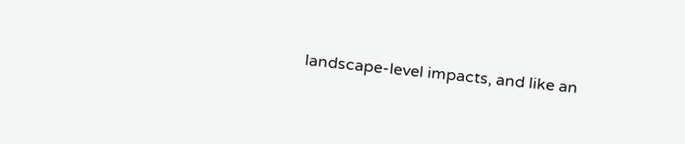landscape-level impacts, and like an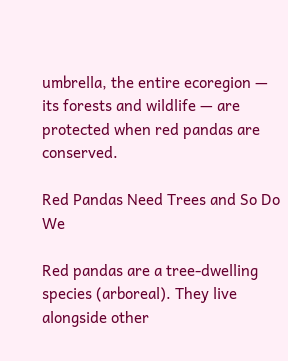umbrella, the entire ecoregion — its forests and wildlife — are protected when red pandas are conserved.

Red Pandas Need Trees and So Do We

Red pandas are a tree-dwelling species (arboreal). They live alongside other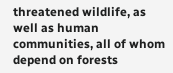threatened wildlife, as well as human communities, all of whom depend on forests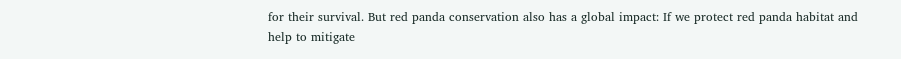for their survival. But red panda conservation also has a global impact: If we protect red panda habitat and help to mitigate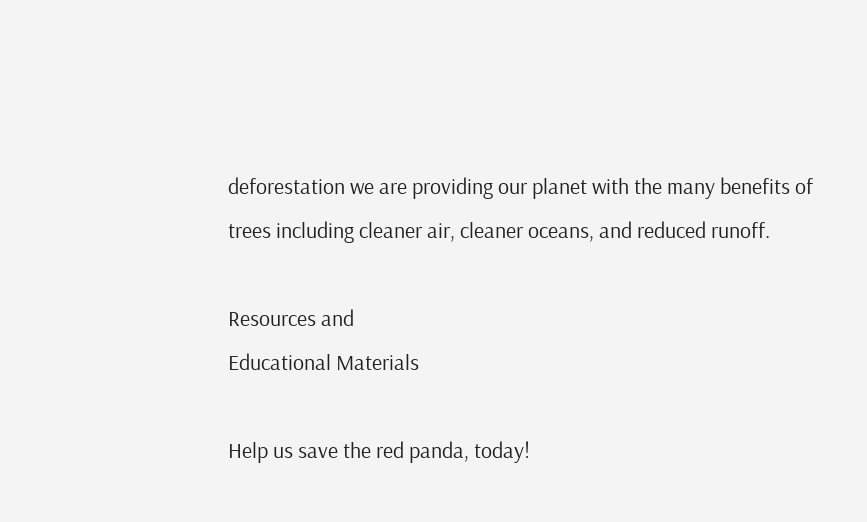deforestation we are providing our planet with the many benefits of trees including cleaner air, cleaner oceans, and reduced runoff.

Resources and
Educational Materials

Help us save the red panda, today!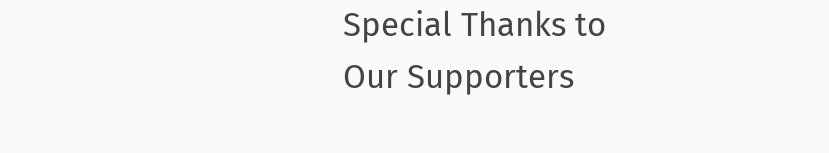Special Thanks to
Our Supporters